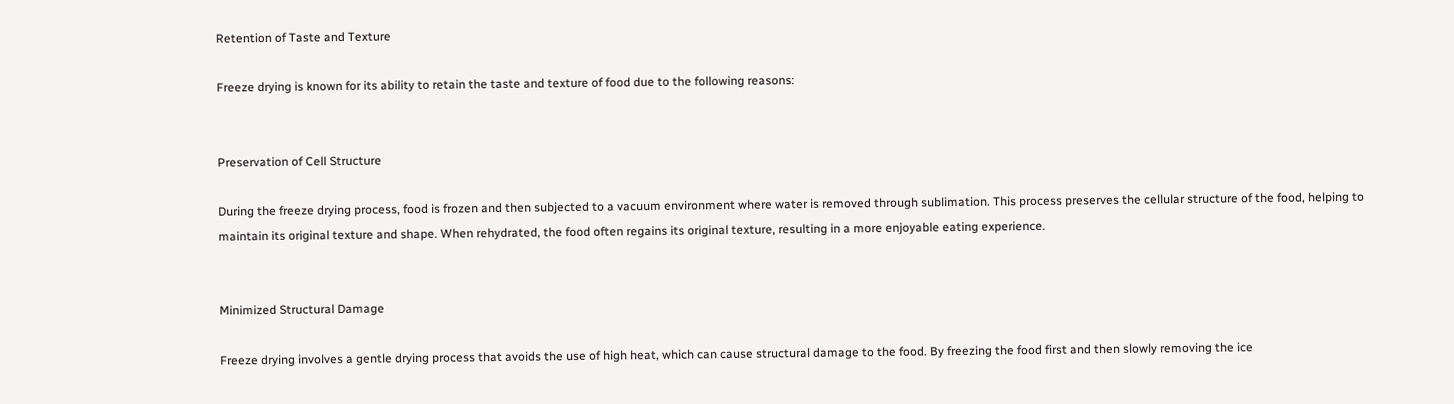Retention of Taste and Texture

Freeze drying is known for its ability to retain the taste and texture of food due to the following reasons:


Preservation of Cell Structure

During the freeze drying process, food is frozen and then subjected to a vacuum environment where water is removed through sublimation. This process preserves the cellular structure of the food, helping to maintain its original texture and shape. When rehydrated, the food often regains its original texture, resulting in a more enjoyable eating experience.


Minimized Structural Damage

Freeze drying involves a gentle drying process that avoids the use of high heat, which can cause structural damage to the food. By freezing the food first and then slowly removing the ice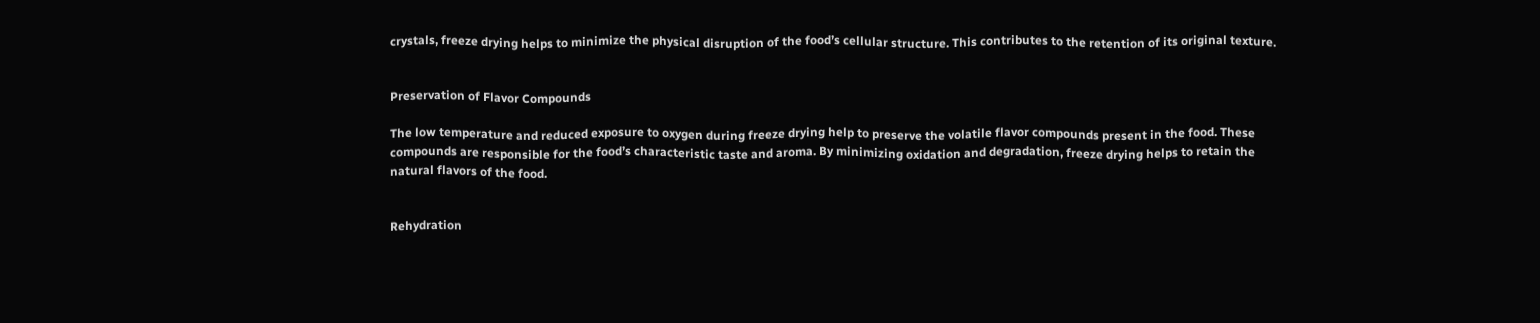crystals, freeze drying helps to minimize the physical disruption of the food’s cellular structure. This contributes to the retention of its original texture.


Preservation of Flavor Compounds

The low temperature and reduced exposure to oxygen during freeze drying help to preserve the volatile flavor compounds present in the food. These compounds are responsible for the food’s characteristic taste and aroma. By minimizing oxidation and degradation, freeze drying helps to retain the natural flavors of the food.


Rehydration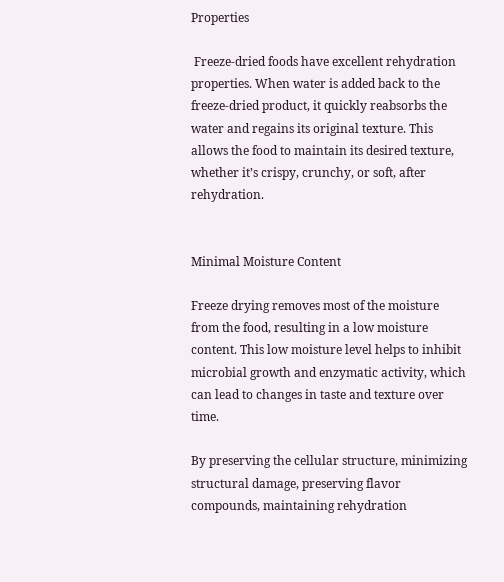Properties

 Freeze-dried foods have excellent rehydration properties. When water is added back to the freeze-dried product, it quickly reabsorbs the water and regains its original texture. This allows the food to maintain its desired texture, whether it’s crispy, crunchy, or soft, after rehydration.


Minimal Moisture Content

Freeze drying removes most of the moisture from the food, resulting in a low moisture content. This low moisture level helps to inhibit microbial growth and enzymatic activity, which can lead to changes in taste and texture over time.

By preserving the cellular structure, minimizing structural damage, preserving flavor compounds, maintaining rehydration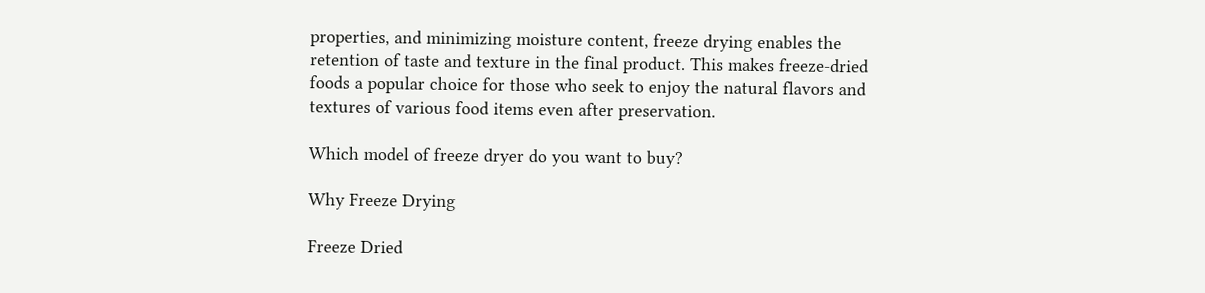properties, and minimizing moisture content, freeze drying enables the retention of taste and texture in the final product. This makes freeze-dried foods a popular choice for those who seek to enjoy the natural flavors and textures of various food items even after preservation.

Which model of freeze dryer do you want to buy?

Why Freeze Drying

Freeze Dried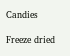Candies

Freeze dried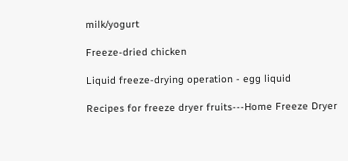milk/yogurt

Freeze-dried chicken

Liquid freeze-drying operation - egg liquid

Recipes for freeze dryer fruits---Home Freeze Dryer